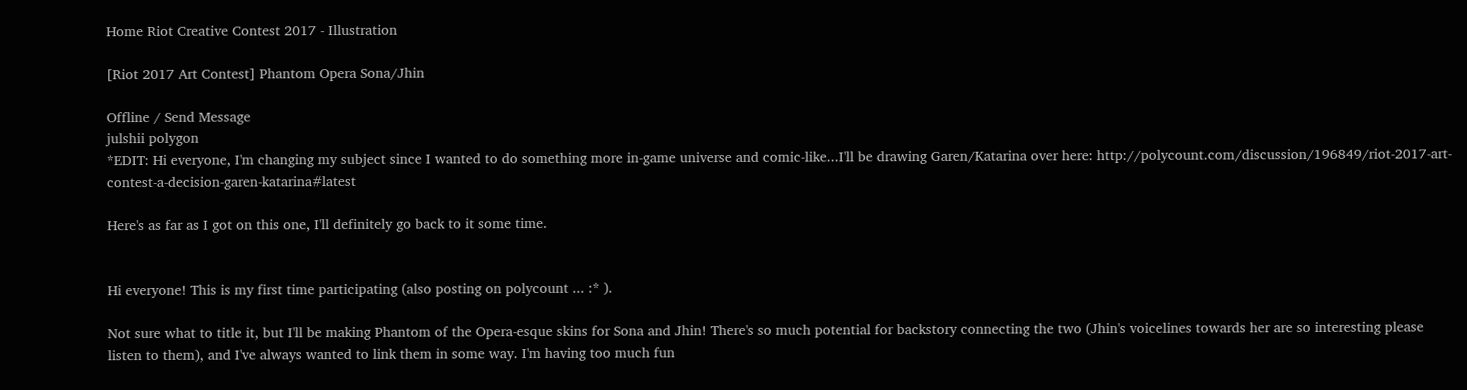Home Riot Creative Contest 2017 - Illustration

[Riot 2017 Art Contest] Phantom Opera Sona/Jhin

Offline / Send Message
julshii polygon
*EDIT: Hi everyone, I'm changing my subject since I wanted to do something more in-game universe and comic-like...I'll be drawing Garen/Katarina over here: http://polycount.com/discussion/196849/riot-2017-art-contest-a-decision-garen-katarina#latest

Here's as far as I got on this one, I'll definitely go back to it some time.


Hi everyone! This is my first time participating (also posting on polycount ... :* ).

Not sure what to title it, but I'll be making Phantom of the Opera-esque skins for Sona and Jhin! There's so much potential for backstory connecting the two (Jhin's voicelines towards her are so interesting please listen to them), and I've always wanted to link them in some way. I'm having too much fun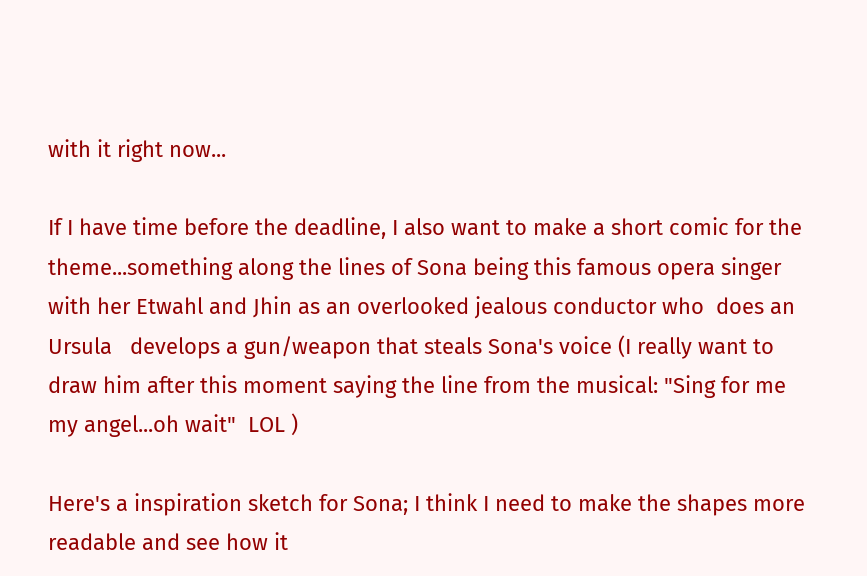with it right now...

If I have time before the deadline, I also want to make a short comic for the theme...something along the lines of Sona being this famous opera singer with her Etwahl and Jhin as an overlooked jealous conductor who  does an Ursula   develops a gun/weapon that steals Sona's voice (I really want to draw him after this moment saying the line from the musical: "Sing for me my angel...oh wait"  LOL )

Here's a inspiration sketch for Sona; I think I need to make the shapes more readable and see how it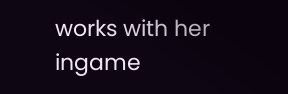works with her ingame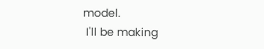model.
 I'll be making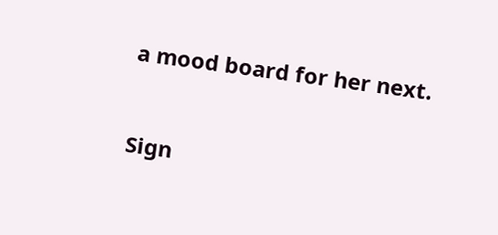a mood board for her next.


Sign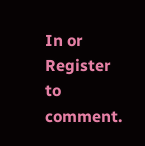In or Register to comment.